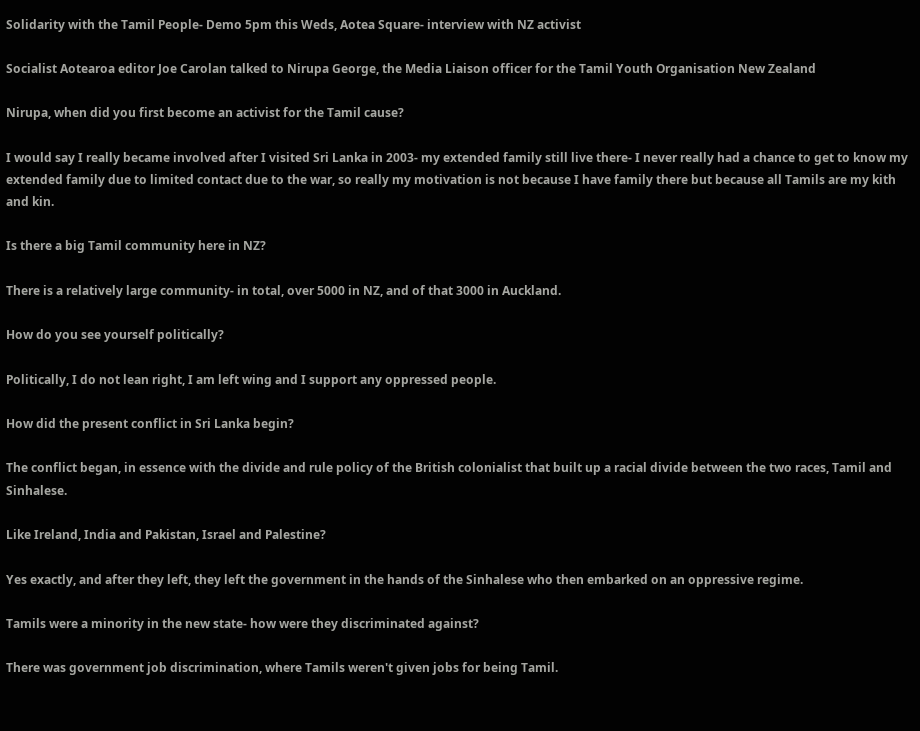Solidarity with the Tamil People- Demo 5pm this Weds, Aotea Square- interview with NZ activist

Socialist Aotearoa editor Joe Carolan talked to Nirupa George, the Media Liaison officer for the Tamil Youth Organisation New Zealand

Nirupa, when did you first become an activist for the Tamil cause?

I would say I really became involved after I visited Sri Lanka in 2003- my extended family still live there- I never really had a chance to get to know my extended family due to limited contact due to the war, so really my motivation is not because I have family there but because all Tamils are my kith and kin.

Is there a big Tamil community here in NZ?

There is a relatively large community- in total, over 5000 in NZ, and of that 3000 in Auckland.

How do you see yourself politically?

Politically, I do not lean right, I am left wing and I support any oppressed people.

How did the present conflict in Sri Lanka begin?

The conflict began, in essence with the divide and rule policy of the British colonialist that built up a racial divide between the two races, Tamil and Sinhalese.

Like Ireland, India and Pakistan, Israel and Palestine?

Yes exactly, and after they left, they left the government in the hands of the Sinhalese who then embarked on an oppressive regime.

Tamils were a minority in the new state- how were they discriminated against?

There was government job discrimination, where Tamils weren't given jobs for being Tamil.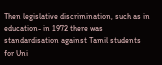Then legislative discrimination, such as in education- in 1972 there was standardisation against Tamil students for Uni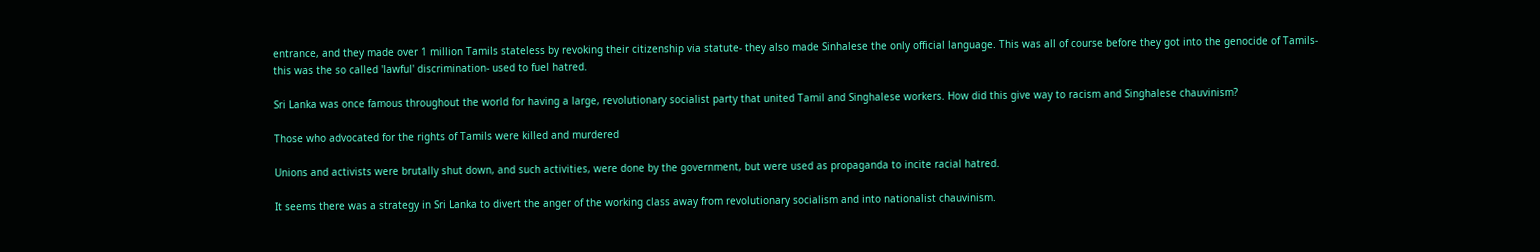entrance, and they made over 1 million Tamils stateless by revoking their citizenship via statute- they also made Sinhalese the only official language. This was all of course before they got into the genocide of Tamils- this was the so called 'lawful' discrimination- used to fuel hatred.

Sri Lanka was once famous throughout the world for having a large, revolutionary socialist party that united Tamil and Singhalese workers. How did this give way to racism and Singhalese chauvinism?

Those who advocated for the rights of Tamils were killed and murdered

Unions and activists were brutally shut down, and such activities, were done by the government, but were used as propaganda to incite racial hatred.

It seems there was a strategy in Sri Lanka to divert the anger of the working class away from revolutionary socialism and into nationalist chauvinism.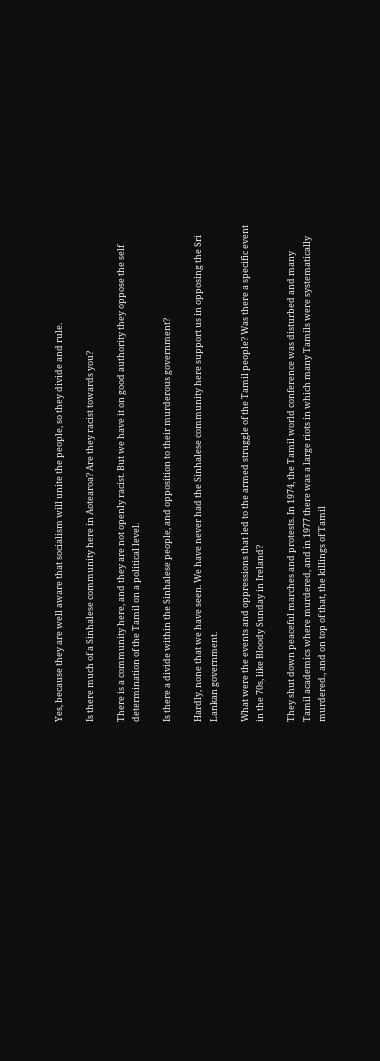Yes, because they are well aware that socialism will unite the people, so they divide and rule.

Is there much of a Sinhalese community here in Aotearoa? Are they racist towards you?

There is a community here, and they are not openly racist. But we have it on good authority they oppose the self determination of the Tamil on a political level.

Is there a divide within the Sinhalese people, and opposition to their murderous government?

Hardly, none that we have seen. We have never had the Sinhalese community here support us in opposing the Sri Lankan government.

What were the events and oppressions that led to the armed struggle of the Tamil people? Was there a specific event in the 70s, like Bloody Sunday in Ireland?

They shut down peaceful marches and protests. In 1974, the Tamil world conference was disturbed and many Tamil academics where murdered, and in 1977 there was a large riots in which many Tamils were systematically murdered., and on top of that, the killings of Tamil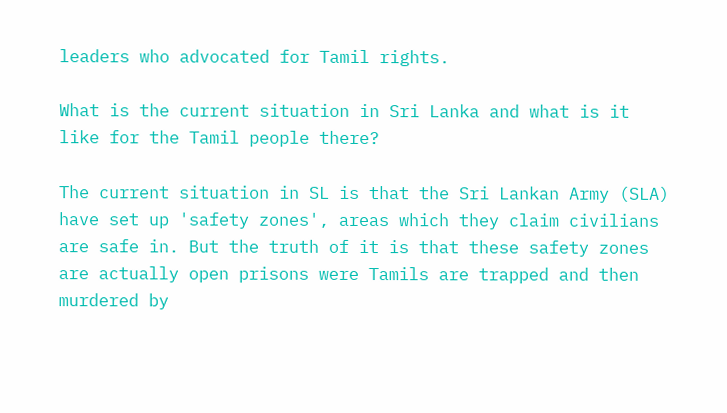leaders who advocated for Tamil rights.

What is the current situation in Sri Lanka and what is it like for the Tamil people there?

The current situation in SL is that the Sri Lankan Army (SLA) have set up 'safety zones', areas which they claim civilians are safe in. But the truth of it is that these safety zones are actually open prisons were Tamils are trapped and then murdered by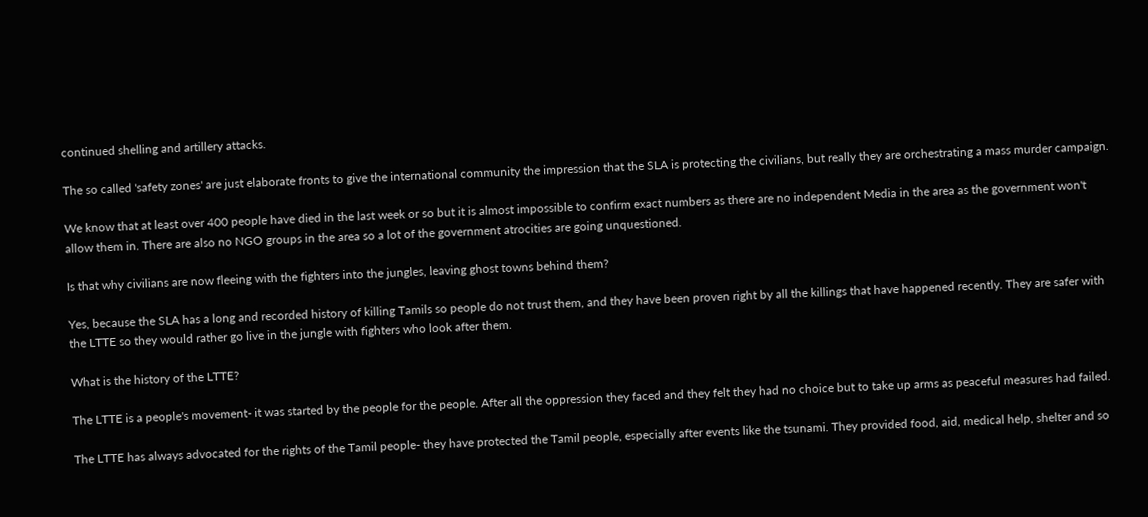continued shelling and artillery attacks.

The so called 'safety zones' are just elaborate fronts to give the international community the impression that the SLA is protecting the civilians, but really they are orchestrating a mass murder campaign.

We know that at least over 400 people have died in the last week or so but it is almost impossible to confirm exact numbers as there are no independent Media in the area as the government won't allow them in. There are also no NGO groups in the area so a lot of the government atrocities are going unquestioned.

Is that why civilians are now fleeing with the fighters into the jungles, leaving ghost towns behind them?

Yes, because the SLA has a long and recorded history of killing Tamils so people do not trust them, and they have been proven right by all the killings that have happened recently. They are safer with the LTTE so they would rather go live in the jungle with fighters who look after them.

What is the history of the LTTE?

The LTTE is a people's movement- it was started by the people for the people. After all the oppression they faced and they felt they had no choice but to take up arms as peaceful measures had failed.

The LTTE has always advocated for the rights of the Tamil people- they have protected the Tamil people, especially after events like the tsunami. They provided food, aid, medical help, shelter and so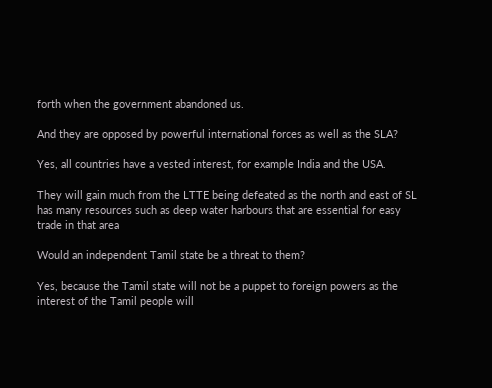forth when the government abandoned us.

And they are opposed by powerful international forces as well as the SLA?

Yes, all countries have a vested interest, for example India and the USA.

They will gain much from the LTTE being defeated as the north and east of SL has many resources such as deep water harbours that are essential for easy trade in that area

Would an independent Tamil state be a threat to them?

Yes, because the Tamil state will not be a puppet to foreign powers as the interest of the Tamil people will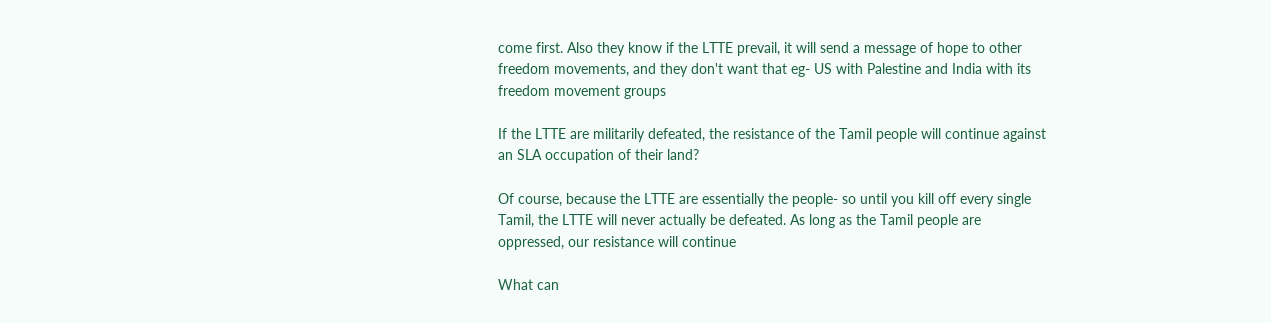come first. Also they know if the LTTE prevail, it will send a message of hope to other freedom movements, and they don't want that eg- US with Palestine and India with its freedom movement groups

If the LTTE are militarily defeated, the resistance of the Tamil people will continue against an SLA occupation of their land?

Of course, because the LTTE are essentially the people- so until you kill off every single Tamil, the LTTE will never actually be defeated. As long as the Tamil people are oppressed, our resistance will continue

What can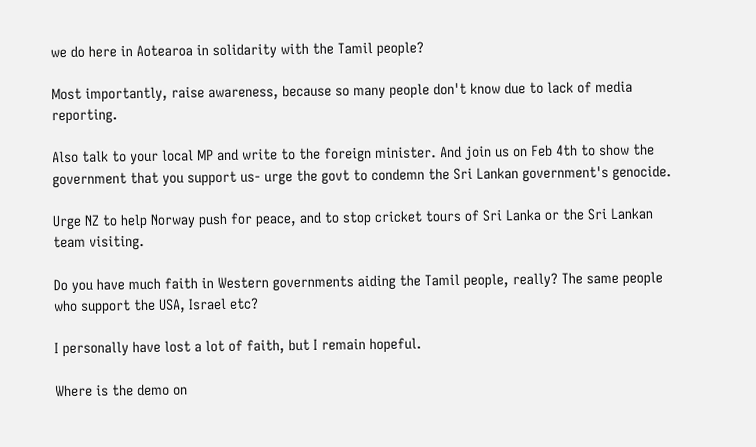we do here in Aotearoa in solidarity with the Tamil people?

Most importantly, raise awareness, because so many people don't know due to lack of media reporting.

Also talk to your local MP and write to the foreign minister. And join us on Feb 4th to show the government that you support us- urge the govt to condemn the Sri Lankan government's genocide.

Urge NZ to help Norway push for peace, and to stop cricket tours of Sri Lanka or the Sri Lankan team visiting.

Do you have much faith in Western governments aiding the Tamil people, really? The same people who support the USA, Israel etc?

I personally have lost a lot of faith, but I remain hopeful.

Where is the demo on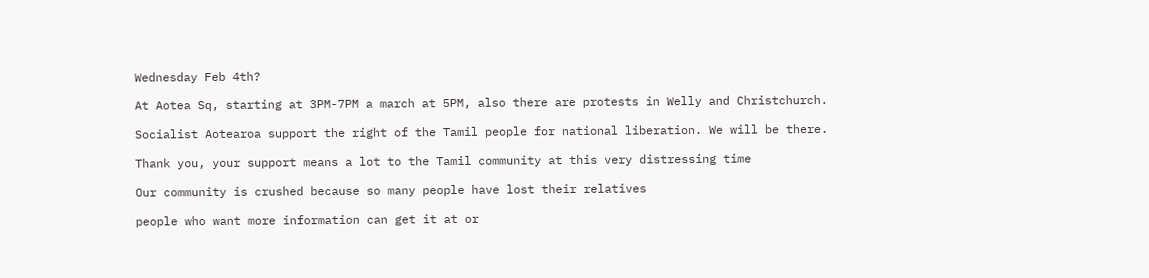Wednesday Feb 4th?

At Aotea Sq, starting at 3PM-7PM a march at 5PM, also there are protests in Welly and Christchurch.

Socialist Aotearoa support the right of the Tamil people for national liberation. We will be there.

Thank you, your support means a lot to the Tamil community at this very distressing time

Our community is crushed because so many people have lost their relatives

people who want more information can get it at or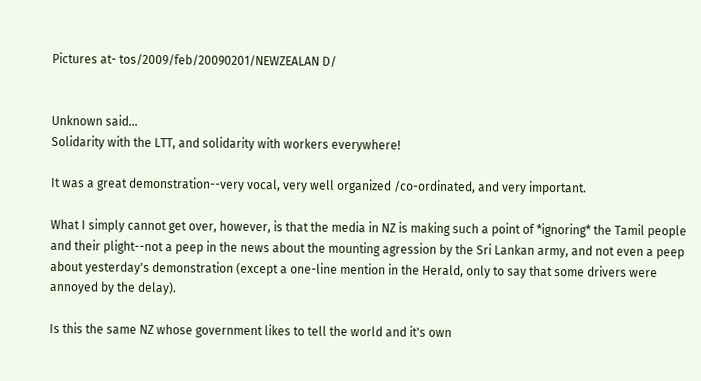Pictures at- tos/2009/feb/20090201/NEWZEALAN D/


Unknown said…
Solidarity with the LTT, and solidarity with workers everywhere!

It was a great demonstration--very vocal, very well organized /co-ordinated, and very important.

What I simply cannot get over, however, is that the media in NZ is making such a point of *ignoring* the Tamil people and their plight--not a peep in the news about the mounting agression by the Sri Lankan army, and not even a peep about yesterday's demonstration (except a one-line mention in the Herald, only to say that some drivers were annoyed by the delay).

Is this the same NZ whose government likes to tell the world and it's own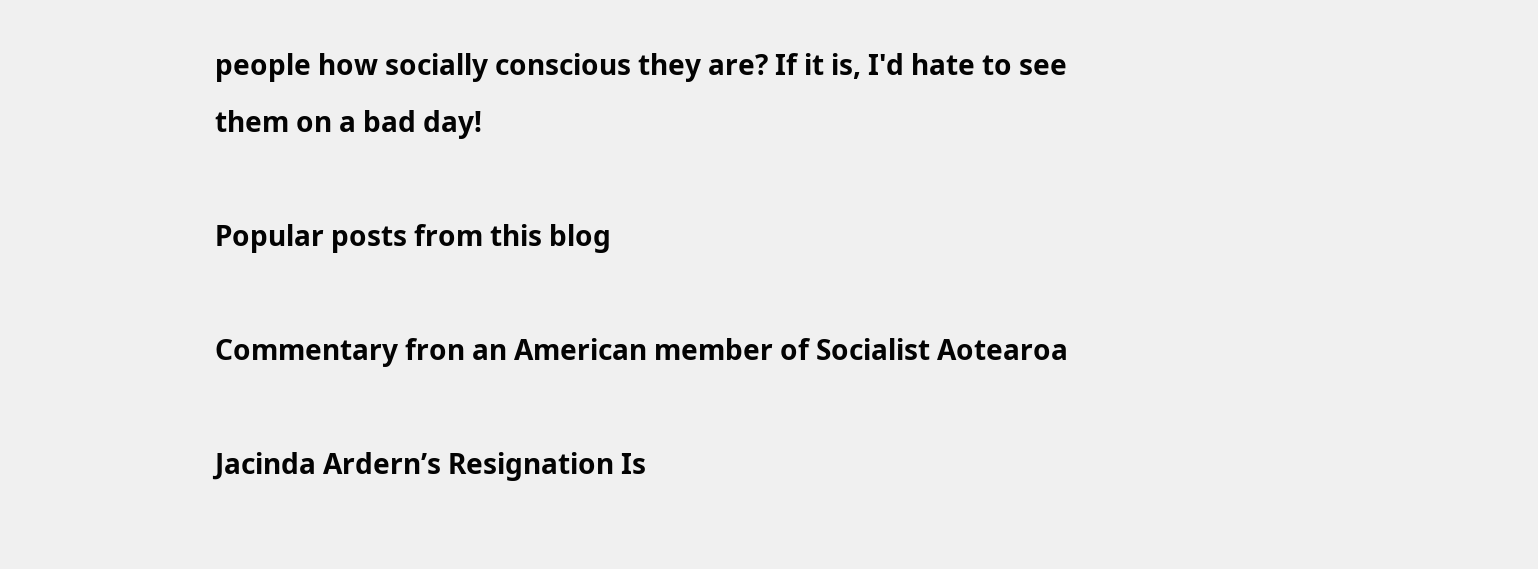people how socially conscious they are? If it is, I'd hate to see them on a bad day!

Popular posts from this blog

Commentary fron an American member of Socialist Aotearoa

Jacinda Ardern’s Resignation Is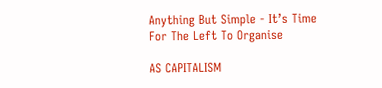Anything But Simple - It’s Time For The Left To Organise

AS CAPITALISM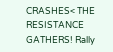CRASHES< THE RESISTANCE GATHERS! Rally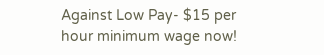Against Low Pay- $15 per hour minimum wage now!